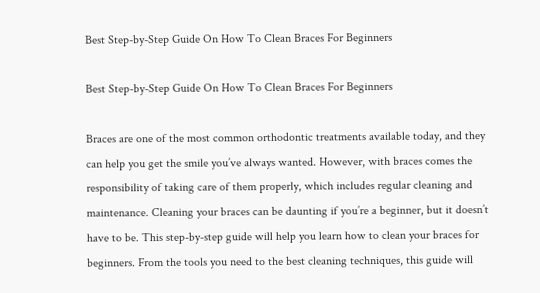Best Step-by-Step Guide On How To Clean Braces For Beginners

Best Step-by-Step Guide On How To Clean Braces For Beginners

Braces are one of the most common orthodontic treatments available today, and they can help you get the smile you’ve always wanted. However, with braces comes the responsibility of taking care of them properly, which includes regular cleaning and maintenance. Cleaning your braces can be daunting if you’re a beginner, but it doesn’t have to be. This step-by-step guide will help you learn how to clean your braces for beginners. From the tools you need to the best cleaning techniques, this guide will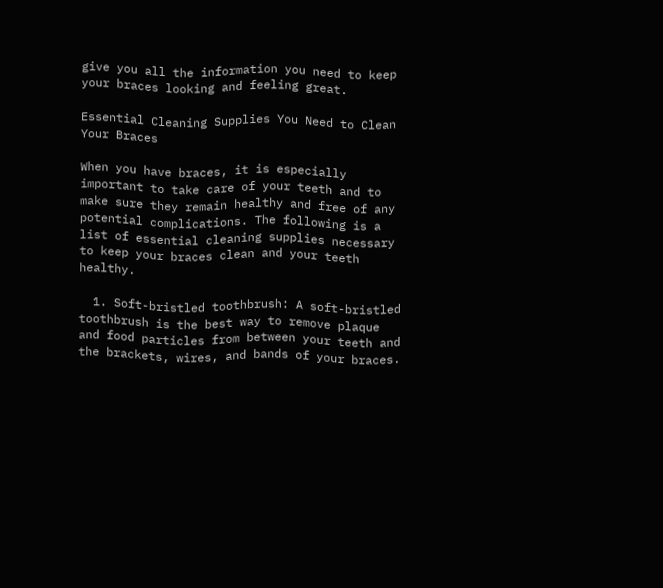give you all the information you need to keep your braces looking and feeling great.

Essential Cleaning Supplies You Need to Clean Your Braces

When you have braces, it is especially important to take care of your teeth and to make sure they remain healthy and free of any potential complications. The following is a list of essential cleaning supplies necessary to keep your braces clean and your teeth healthy.

  1. Soft-bristled toothbrush: A soft-bristled toothbrush is the best way to remove plaque and food particles from between your teeth and the brackets, wires, and bands of your braces.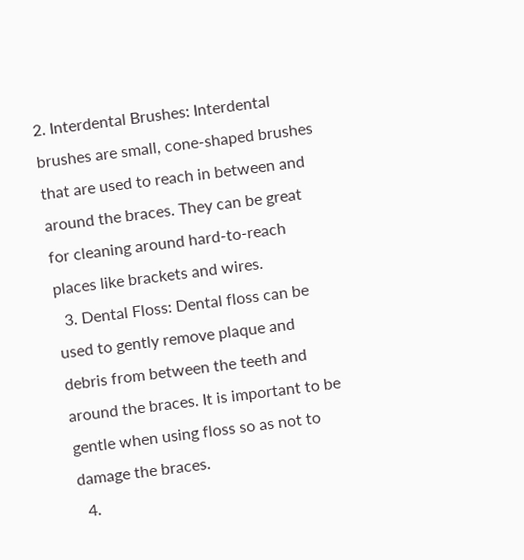2. Interdental Brushes: Interdental brushes are small, cone-shaped brushes that are used to reach in between and around the braces. They can be great for cleaning around hard-to-reach places like brackets and wires.
  3. Dental Floss: Dental floss can be used to gently remove plaque and debris from between the teeth and around the braces. It is important to be gentle when using floss so as not to damage the braces.
  4.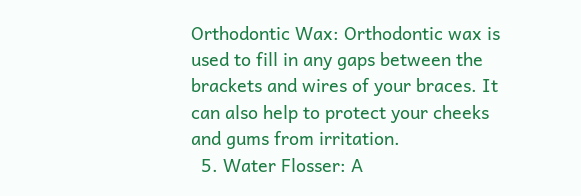Orthodontic Wax: Orthodontic wax is used to fill in any gaps between the brackets and wires of your braces. It can also help to protect your cheeks and gums from irritation.
  5. Water Flosser: A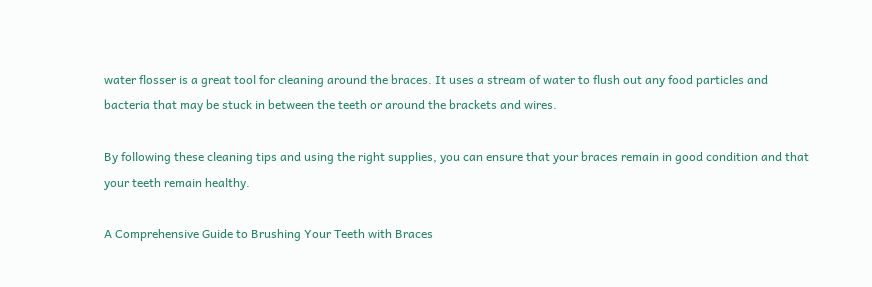water flosser is a great tool for cleaning around the braces. It uses a stream of water to flush out any food particles and bacteria that may be stuck in between the teeth or around the brackets and wires.

By following these cleaning tips and using the right supplies, you can ensure that your braces remain in good condition and that your teeth remain healthy.

A Comprehensive Guide to Brushing Your Teeth with Braces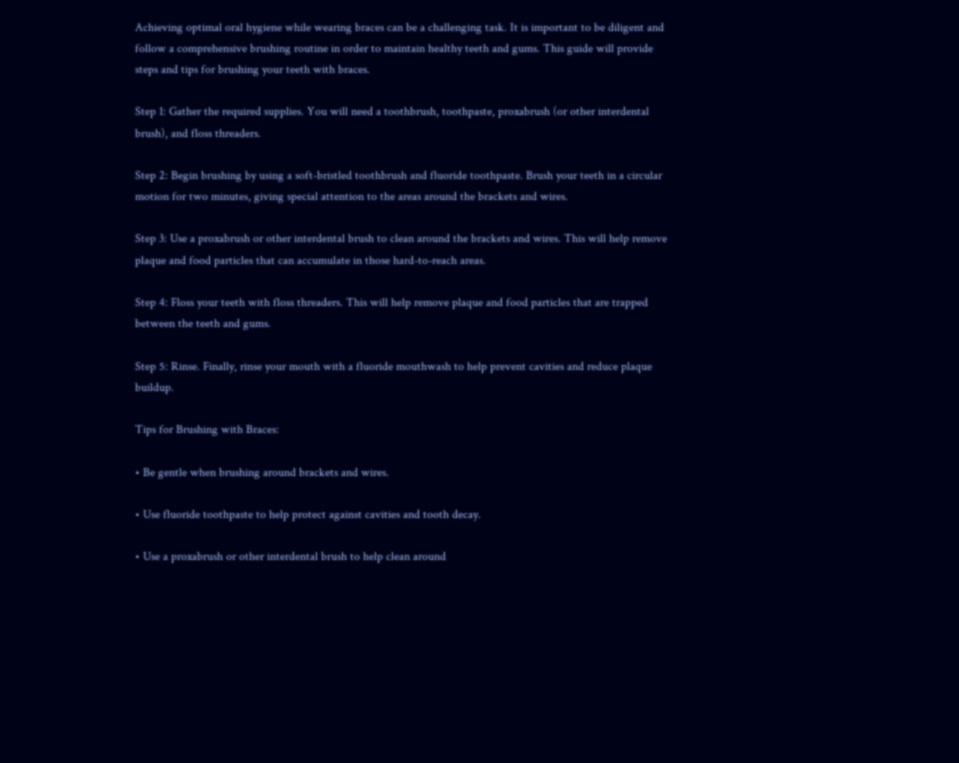Achieving optimal oral hygiene while wearing braces can be a challenging task. It is important to be diligent and follow a comprehensive brushing routine in order to maintain healthy teeth and gums. This guide will provide steps and tips for brushing your teeth with braces.

Step 1: Gather the required supplies. You will need a toothbrush, toothpaste, proxabrush (or other interdental brush), and floss threaders.

Step 2: Begin brushing by using a soft-bristled toothbrush and fluoride toothpaste. Brush your teeth in a circular motion for two minutes, giving special attention to the areas around the brackets and wires.

Step 3: Use a proxabrush or other interdental brush to clean around the brackets and wires. This will help remove plaque and food particles that can accumulate in those hard-to-reach areas.

Step 4: Floss your teeth with floss threaders. This will help remove plaque and food particles that are trapped between the teeth and gums.

Step 5: Rinse. Finally, rinse your mouth with a fluoride mouthwash to help prevent cavities and reduce plaque buildup.

Tips for Brushing with Braces:

• Be gentle when brushing around brackets and wires.

• Use fluoride toothpaste to help protect against cavities and tooth decay.

• Use a proxabrush or other interdental brush to help clean around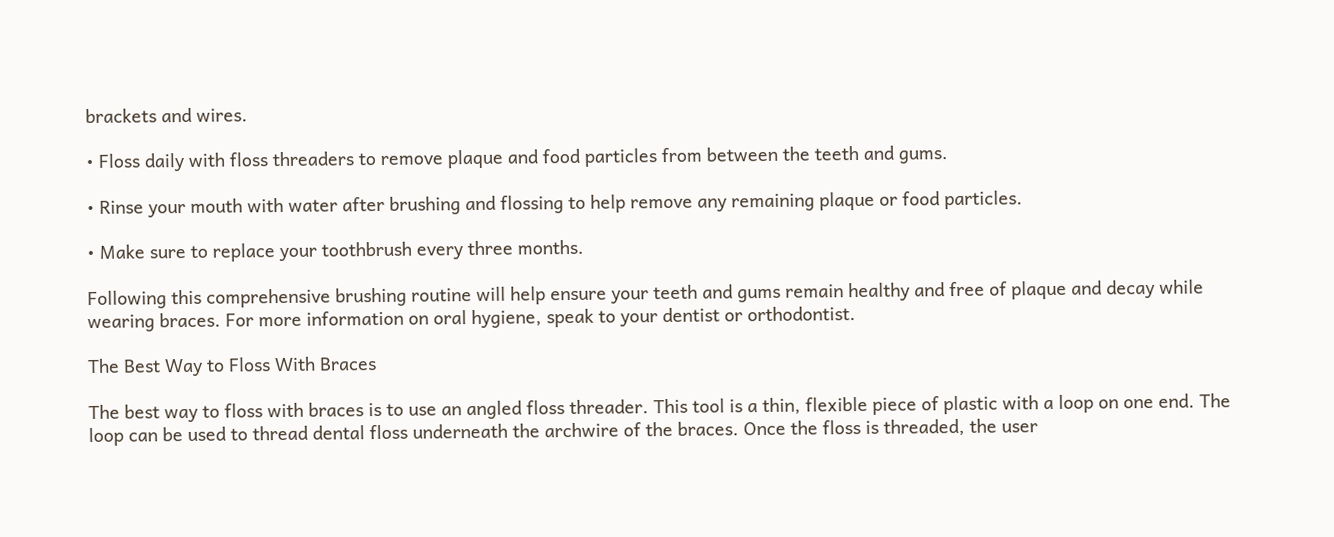brackets and wires.

• Floss daily with floss threaders to remove plaque and food particles from between the teeth and gums.

• Rinse your mouth with water after brushing and flossing to help remove any remaining plaque or food particles.

• Make sure to replace your toothbrush every three months.

Following this comprehensive brushing routine will help ensure your teeth and gums remain healthy and free of plaque and decay while wearing braces. For more information on oral hygiene, speak to your dentist or orthodontist.

The Best Way to Floss With Braces

The best way to floss with braces is to use an angled floss threader. This tool is a thin, flexible piece of plastic with a loop on one end. The loop can be used to thread dental floss underneath the archwire of the braces. Once the floss is threaded, the user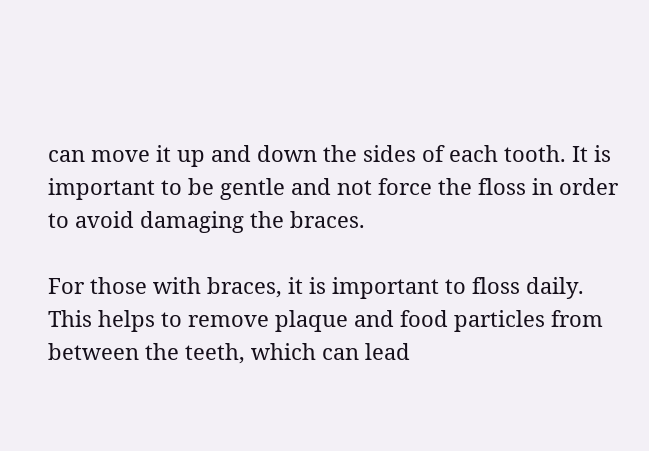can move it up and down the sides of each tooth. It is important to be gentle and not force the floss in order to avoid damaging the braces.

For those with braces, it is important to floss daily. This helps to remove plaque and food particles from between the teeth, which can lead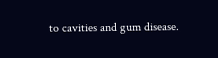to cavities and gum disease.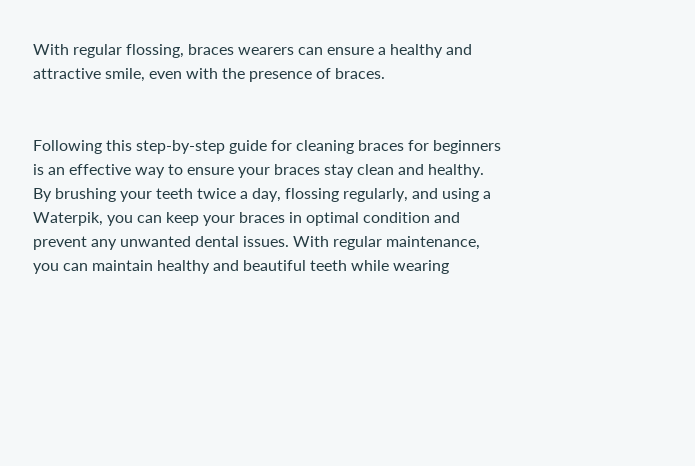With regular flossing, braces wearers can ensure a healthy and attractive smile, even with the presence of braces.


Following this step-by-step guide for cleaning braces for beginners is an effective way to ensure your braces stay clean and healthy. By brushing your teeth twice a day, flossing regularly, and using a Waterpik, you can keep your braces in optimal condition and prevent any unwanted dental issues. With regular maintenance, you can maintain healthy and beautiful teeth while wearing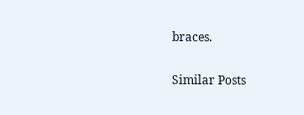braces.

Similar Posts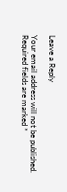Leave a Reply

Your email address will not be published. Required fields are marked *